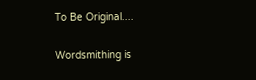To Be Original....

Wordsmithing is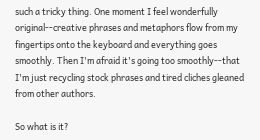such a tricky thing. One moment I feel wonderfully original--creative phrases and metaphors flow from my fingertips onto the keyboard and everything goes smoothly. Then I'm afraid it's going too smoothly--that I'm just recycling stock phrases and tired cliches gleaned from other authors.

So what is it?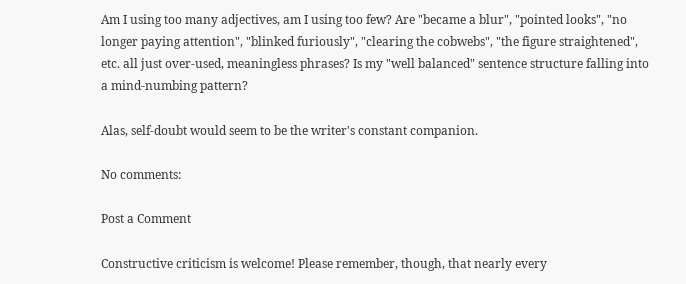Am I using too many adjectives, am I using too few? Are "became a blur", "pointed looks", "no longer paying attention", "blinked furiously", "clearing the cobwebs", "the figure straightened", etc. all just over-used, meaningless phrases? Is my "well balanced" sentence structure falling into a mind-numbing pattern?

Alas, self-doubt would seem to be the writer's constant companion.

No comments:

Post a Comment

Constructive criticism is welcome! Please remember, though, that nearly every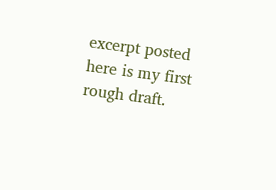excerpt posted here is my first rough draft.